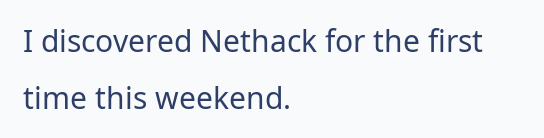I discovered Nethack for the first time this weekend.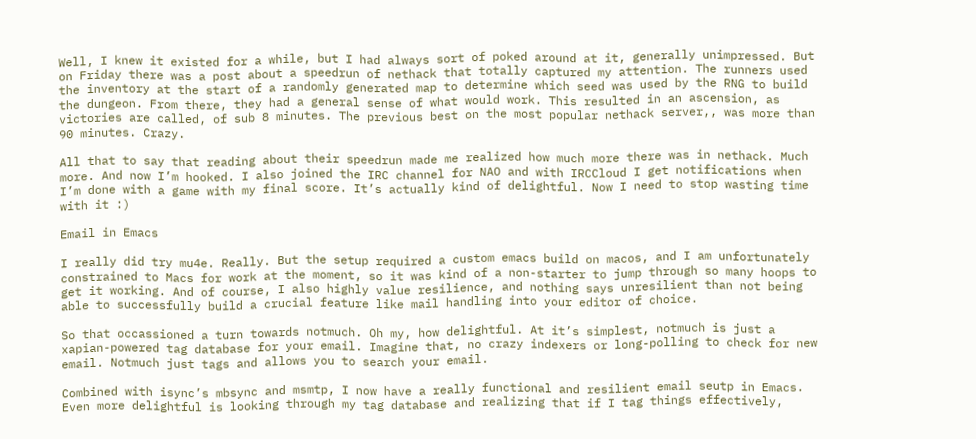Well, I knew it existed for a while, but I had always sort of poked around at it, generally unimpressed. But on Friday there was a post about a speedrun of nethack that totally captured my attention. The runners used the inventory at the start of a randomly generated map to determine which seed was used by the RNG to build the dungeon. From there, they had a general sense of what would work. This resulted in an ascension, as victories are called, of sub 8 minutes. The previous best on the most popular nethack server,, was more than 90 minutes. Crazy.

All that to say that reading about their speedrun made me realized how much more there was in nethack. Much more. And now I’m hooked. I also joined the IRC channel for NAO and with IRCCloud I get notifications when I’m done with a game with my final score. It’s actually kind of delightful. Now I need to stop wasting time with it :)

Email in Emacs

I really did try mu4e. Really. But the setup required a custom emacs build on macos, and I am unfortunately constrained to Macs for work at the moment, so it was kind of a non-starter to jump through so many hoops to get it working. And of course, I also highly value resilience, and nothing says unresilient than not being able to successfully build a crucial feature like mail handling into your editor of choice.

So that occassioned a turn towards notmuch. Oh my, how delightful. At it’s simplest, notmuch is just a xapian-powered tag database for your email. Imagine that, no crazy indexers or long-polling to check for new email. Notmuch just tags and allows you to search your email.

Combined with isync’s mbsync and msmtp, I now have a really functional and resilient email seutp in Emacs. Even more delightful is looking through my tag database and realizing that if I tag things effectively,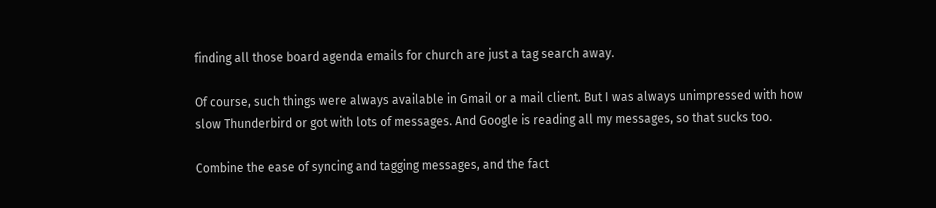finding all those board agenda emails for church are just a tag search away.

Of course, such things were always available in Gmail or a mail client. But I was always unimpressed with how slow Thunderbird or got with lots of messages. And Google is reading all my messages, so that sucks too.

Combine the ease of syncing and tagging messages, and the fact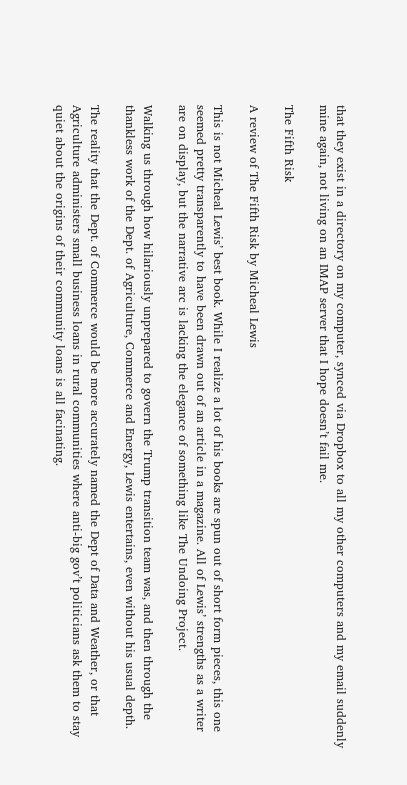that they exist in a directory on my computer, synced via Dropbox to all my other computers and my email suddenly mine again, not living on an IMAP server that I hope doesn’t fail me.

The Fifth Risk

A review of The Fifth Risk by Micheal Lewis

This is not Micheal Lewis’ best book. While I realize a lot of his books are spun out of short form pieces, this one seemed pretty transparently to have been drawn out of an article in a magazine. All of Lewis’ strengths as a writer are on display, but the narrative arc is lacking the elegance of something like The Undoing Project.

Walking us through how hilariously unprepared to govern the Trump transition team was, and then through the thankless work of the Dept. of Agriculture, Commerce and Energy, Lewis entertains, even without his usual depth.

The reality that the Dept. of Commerce would be more accurately named the Dept of Data and Weather, or that Agriculture administers small business loans in rural communities where anti-big gov’t politicians ask them to stay quiet about the origins of their community loans is all facinating.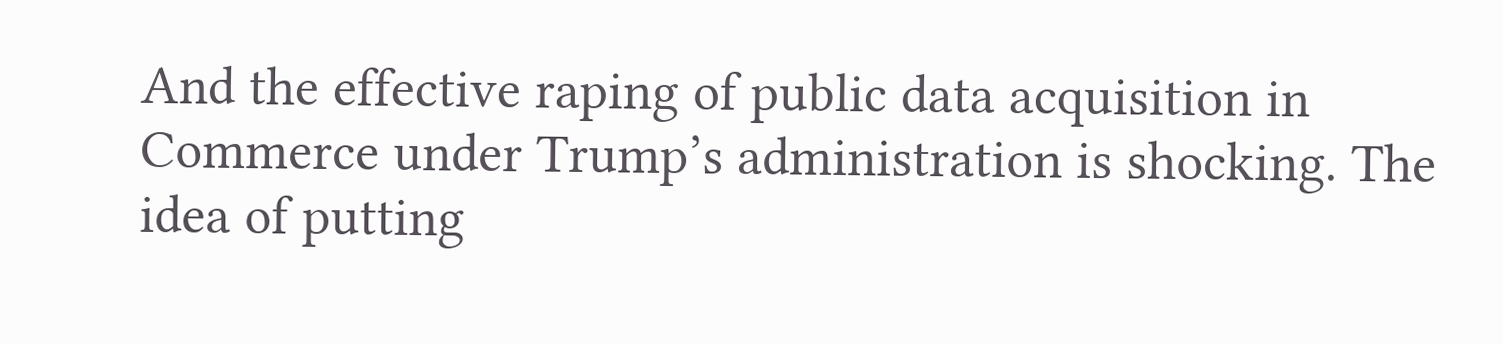And the effective raping of public data acquisition in Commerce under Trump’s administration is shocking. The idea of putting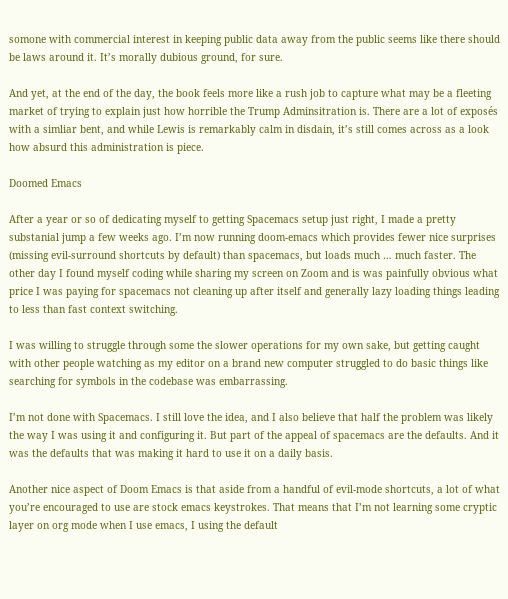somone with commercial interest in keeping public data away from the public seems like there should be laws around it. It’s morally dubious ground, for sure.

And yet, at the end of the day, the book feels more like a rush job to capture what may be a fleeting market of trying to explain just how horrible the Trump Adminsitration is. There are a lot of exposés with a simliar bent, and while Lewis is remarkably calm in disdain, it’s still comes across as a look how absurd this administration is piece.

Doomed Emacs

After a year or so of dedicating myself to getting Spacemacs setup just right, I made a pretty substanial jump a few weeks ago. I’m now running doom-emacs which provides fewer nice surprises (missing evil-surround shortcuts by default) than spacemacs, but loads much … much faster. The other day I found myself coding while sharing my screen on Zoom and is was painfully obvious what price I was paying for spacemacs not cleaning up after itself and generally lazy loading things leading to less than fast context switching.

I was willing to struggle through some the slower operations for my own sake, but getting caught with other people watching as my editor on a brand new computer struggled to do basic things like searching for symbols in the codebase was embarrassing.

I’m not done with Spacemacs. I still love the idea, and I also believe that half the problem was likely the way I was using it and configuring it. But part of the appeal of spacemacs are the defaults. And it was the defaults that was making it hard to use it on a daily basis.

Another nice aspect of Doom Emacs is that aside from a handful of evil-mode shortcuts, a lot of what you’re encouraged to use are stock emacs keystrokes. That means that I’m not learning some cryptic layer on org mode when I use emacs, I using the default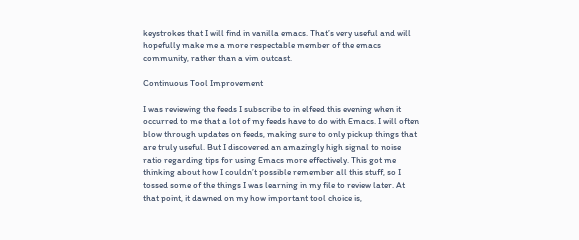keystrokes that I will find in vanilla emacs. That’s very useful and will hopefully make me a more respectable member of the emacs community, rather than a vim outcast.

Continuous Tool Improvement

I was reviewing the feeds I subscribe to in elfeed this evening when it occurred to me that a lot of my feeds have to do with Emacs. I will often blow through updates on feeds, making sure to only pickup things that are truly useful. But I discovered an amazingly high signal to noise ratio regarding tips for using Emacs more effectively. This got me thinking about how I couldn’t possible remember all this stuff, so I tossed some of the things I was learning in my file to review later. At that point, it dawned on my how important tool choice is,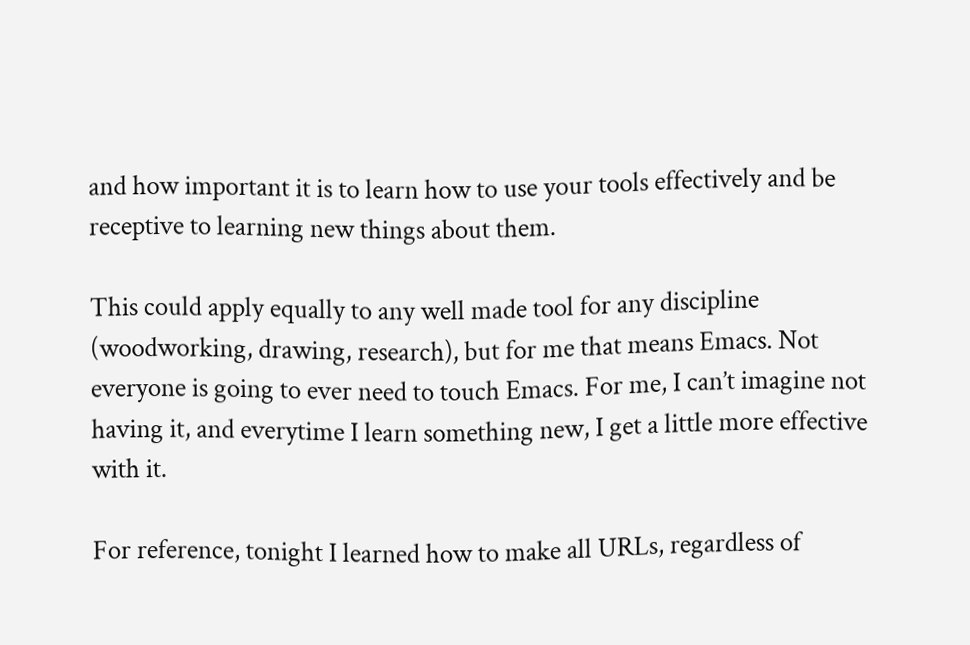and how important it is to learn how to use your tools effectively and be receptive to learning new things about them.

This could apply equally to any well made tool for any discipline (woodworking, drawing, research), but for me that means Emacs. Not everyone is going to ever need to touch Emacs. For me, I can’t imagine not having it, and everytime I learn something new, I get a little more effective with it.

For reference, tonight I learned how to make all URLs, regardless of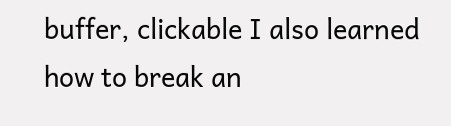buffer, clickable I also learned how to break an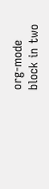org-mode block in two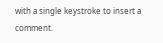with a single keystroke to insert a comment.